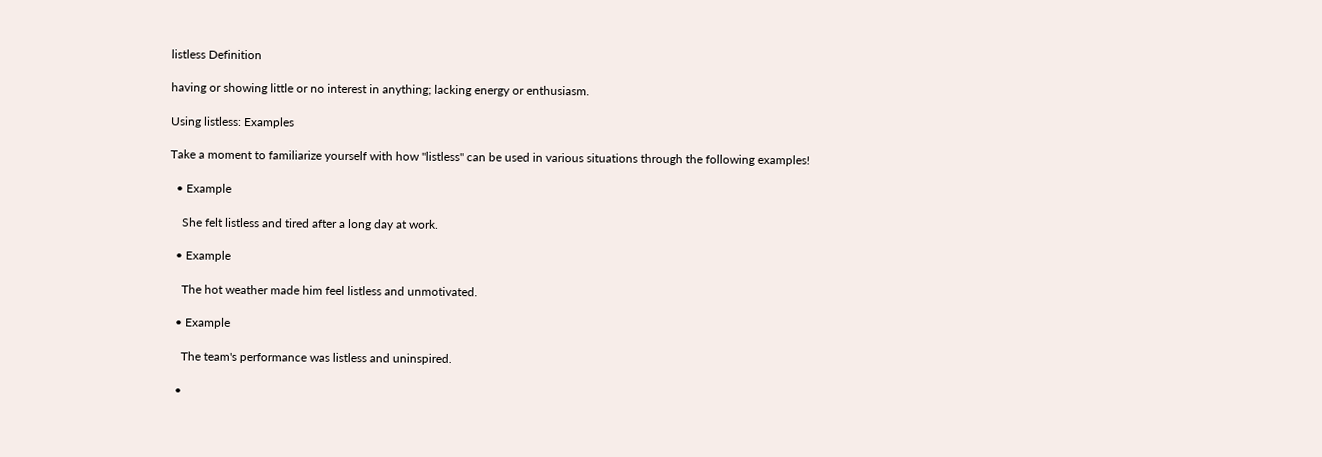listless Definition

having or showing little or no interest in anything; lacking energy or enthusiasm.

Using listless: Examples

Take a moment to familiarize yourself with how "listless" can be used in various situations through the following examples!

  • Example

    She felt listless and tired after a long day at work.

  • Example

    The hot weather made him feel listless and unmotivated.

  • Example

    The team's performance was listless and uninspired.

  •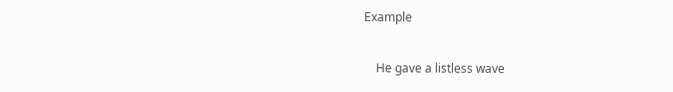Example

    He gave a listless wave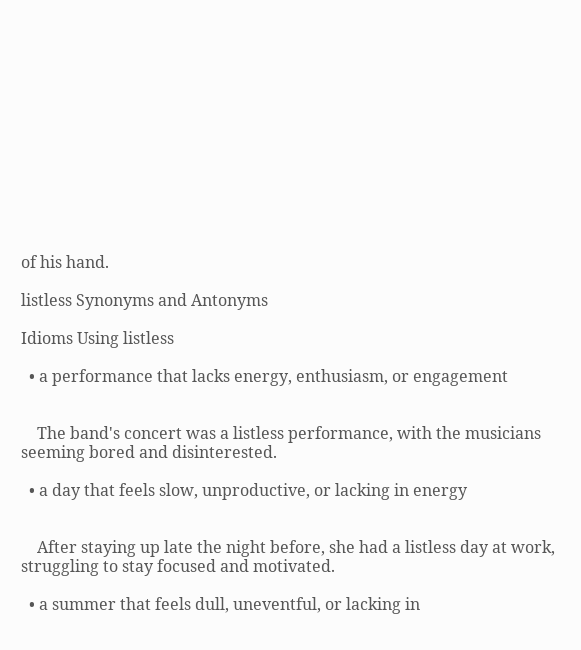of his hand.

listless Synonyms and Antonyms

Idioms Using listless

  • a performance that lacks energy, enthusiasm, or engagement


    The band's concert was a listless performance, with the musicians seeming bored and disinterested.

  • a day that feels slow, unproductive, or lacking in energy


    After staying up late the night before, she had a listless day at work, struggling to stay focused and motivated.

  • a summer that feels dull, uneventful, or lacking in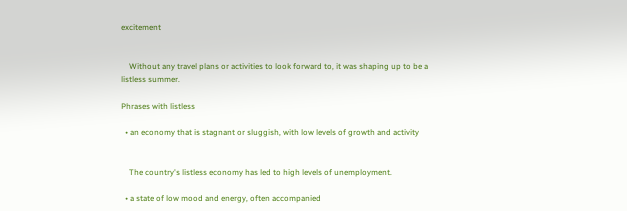excitement


    Without any travel plans or activities to look forward to, it was shaping up to be a listless summer.

Phrases with listless

  • an economy that is stagnant or sluggish, with low levels of growth and activity


    The country's listless economy has led to high levels of unemployment.

  • a state of low mood and energy, often accompanied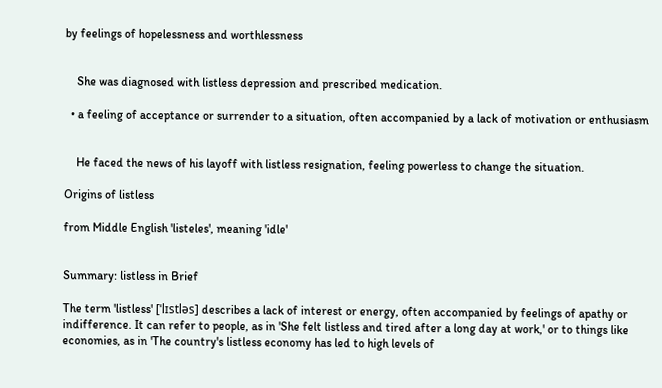by feelings of hopelessness and worthlessness


    She was diagnosed with listless depression and prescribed medication.

  • a feeling of acceptance or surrender to a situation, often accompanied by a lack of motivation or enthusiasm


    He faced the news of his layoff with listless resignation, feeling powerless to change the situation.

Origins of listless

from Middle English 'listeles', meaning 'idle'


Summary: listless in Brief

The term 'listless' [ˈlɪstləs] describes a lack of interest or energy, often accompanied by feelings of apathy or indifference. It can refer to people, as in 'She felt listless and tired after a long day at work,' or to things like economies, as in 'The country's listless economy has led to high levels of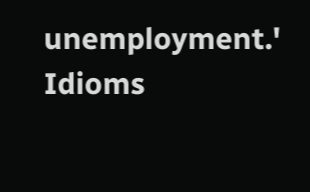unemployment.' Idioms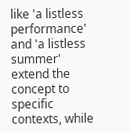like 'a listless performance' and 'a listless summer' extend the concept to specific contexts, while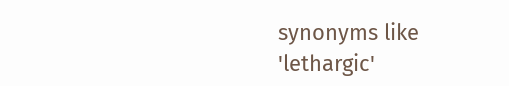synonyms like 'lethargic'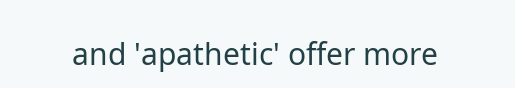and 'apathetic' offer more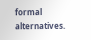formal alternatives.